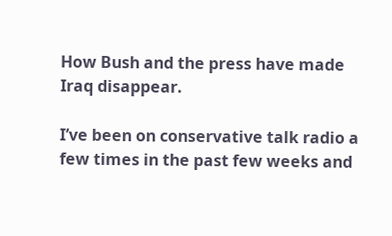How Bush and the press have made Iraq disappear.

I’ve been on conservative talk radio a few times in the past few weeks and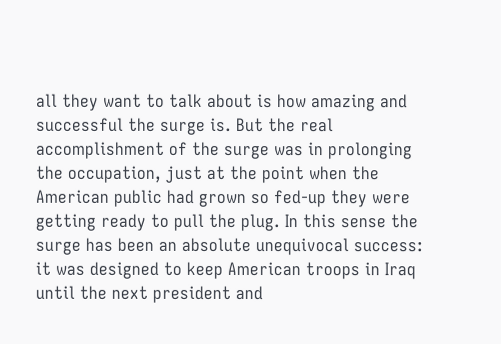all they want to talk about is how amazing and successful the surge is. But the real accomplishment of the surge was in prolonging the occupation, just at the point when the American public had grown so fed-up they were getting ready to pull the plug. In this sense the surge has been an absolute unequivocal success: it was designed to keep American troops in Iraq until the next president and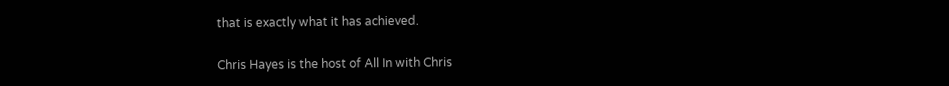that is exactly what it has achieved.

Chris Hayes is the host of All In with Chris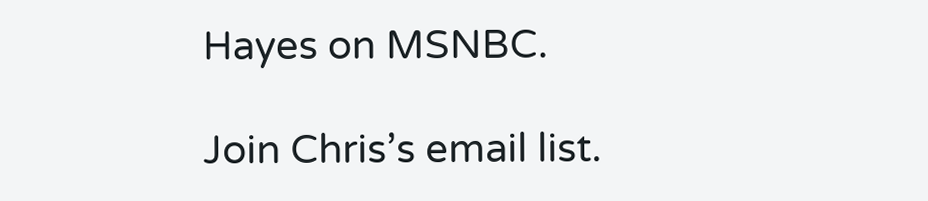Hayes on MSNBC.

Join Chris’s email list.